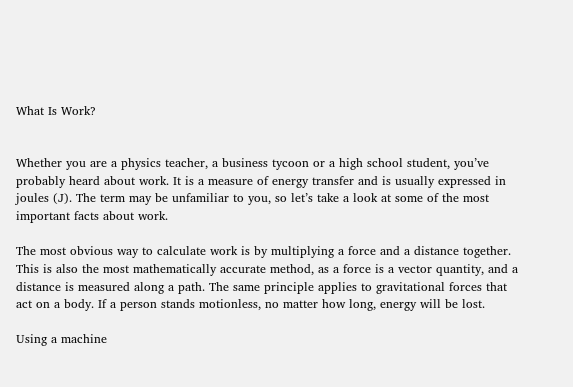What Is Work?


Whether you are a physics teacher, a business tycoon or a high school student, you’ve probably heard about work. It is a measure of energy transfer and is usually expressed in joules (J). The term may be unfamiliar to you, so let’s take a look at some of the most important facts about work.

The most obvious way to calculate work is by multiplying a force and a distance together. This is also the most mathematically accurate method, as a force is a vector quantity, and a distance is measured along a path. The same principle applies to gravitational forces that act on a body. If a person stands motionless, no matter how long, energy will be lost.

Using a machine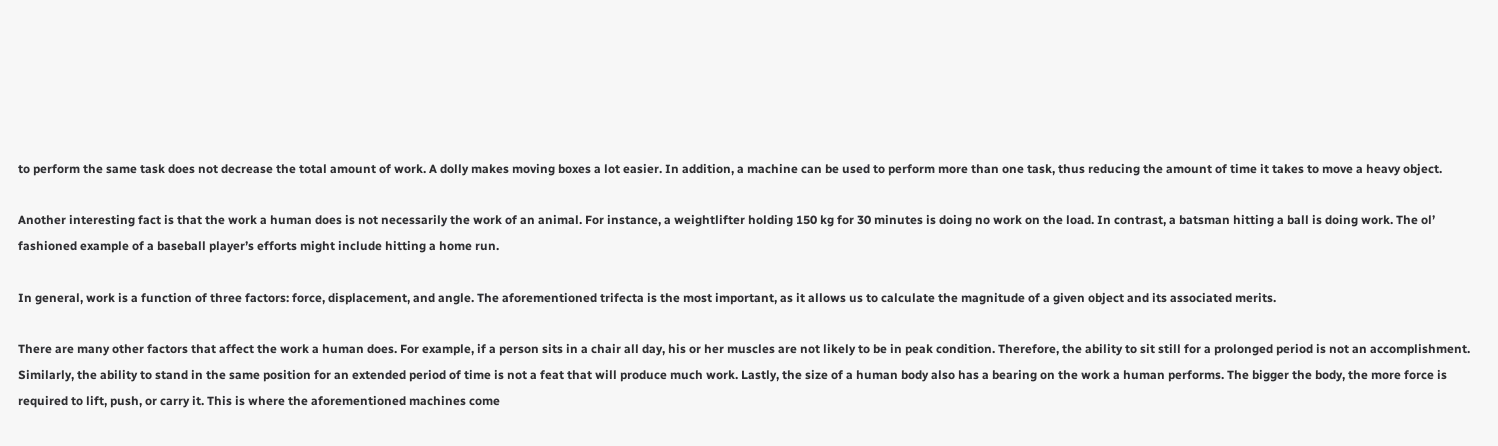to perform the same task does not decrease the total amount of work. A dolly makes moving boxes a lot easier. In addition, a machine can be used to perform more than one task, thus reducing the amount of time it takes to move a heavy object.

Another interesting fact is that the work a human does is not necessarily the work of an animal. For instance, a weightlifter holding 150 kg for 30 minutes is doing no work on the load. In contrast, a batsman hitting a ball is doing work. The ol’ fashioned example of a baseball player’s efforts might include hitting a home run.

In general, work is a function of three factors: force, displacement, and angle. The aforementioned trifecta is the most important, as it allows us to calculate the magnitude of a given object and its associated merits.

There are many other factors that affect the work a human does. For example, if a person sits in a chair all day, his or her muscles are not likely to be in peak condition. Therefore, the ability to sit still for a prolonged period is not an accomplishment. Similarly, the ability to stand in the same position for an extended period of time is not a feat that will produce much work. Lastly, the size of a human body also has a bearing on the work a human performs. The bigger the body, the more force is required to lift, push, or carry it. This is where the aforementioned machines come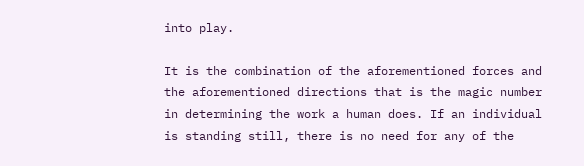into play.

It is the combination of the aforementioned forces and the aforementioned directions that is the magic number in determining the work a human does. If an individual is standing still, there is no need for any of the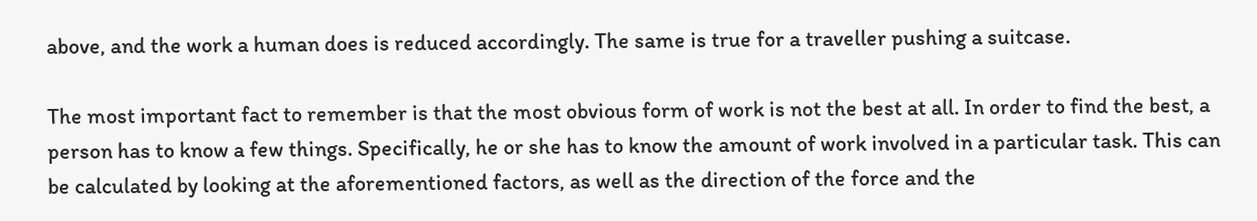above, and the work a human does is reduced accordingly. The same is true for a traveller pushing a suitcase.

The most important fact to remember is that the most obvious form of work is not the best at all. In order to find the best, a person has to know a few things. Specifically, he or she has to know the amount of work involved in a particular task. This can be calculated by looking at the aforementioned factors, as well as the direction of the force and the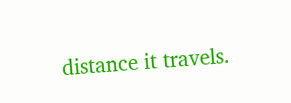distance it travels.